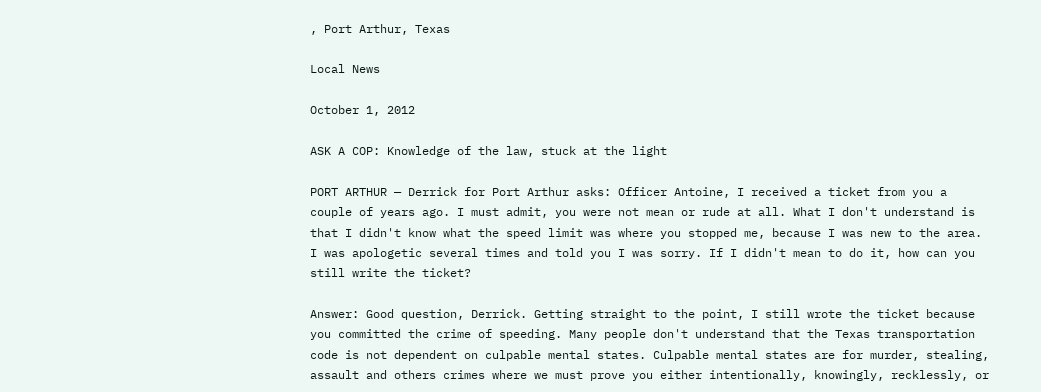, Port Arthur, Texas

Local News

October 1, 2012

ASK A COP: Knowledge of the law, stuck at the light

PORT ARTHUR — Derrick for Port Arthur asks: Officer Antoine, I received a ticket from you a couple of years ago. I must admit, you were not mean or rude at all. What I don't understand is that I didn't know what the speed limit was where you stopped me, because I was new to the area. I was apologetic several times and told you I was sorry. If I didn't mean to do it, how can you still write the ticket?

Answer: Good question, Derrick. Getting straight to the point, I still wrote the ticket because you committed the crime of speeding. Many people don't understand that the Texas transportation code is not dependent on culpable mental states. Culpable mental states are for murder, stealing, assault and others crimes where we must prove you either intentionally, knowingly, recklessly, or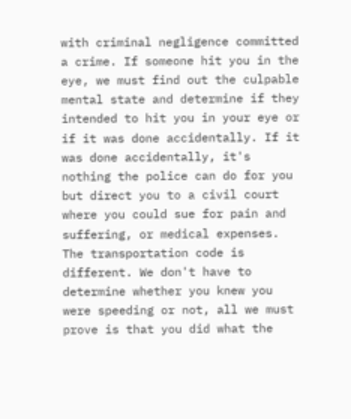with criminal negligence committed a crime. If someone hit you in the eye, we must find out the culpable mental state and determine if they intended to hit you in your eye or if it was done accidentally. If it was done accidentally, it's nothing the police can do for you but direct you to a civil court where you could sue for pain and suffering, or medical expenses. The transportation code is different. We don't have to determine whether you knew you were speeding or not, all we must prove is that you did what the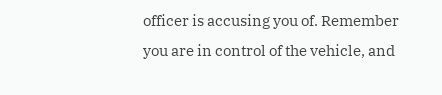officer is accusing you of. Remember you are in control of the vehicle, and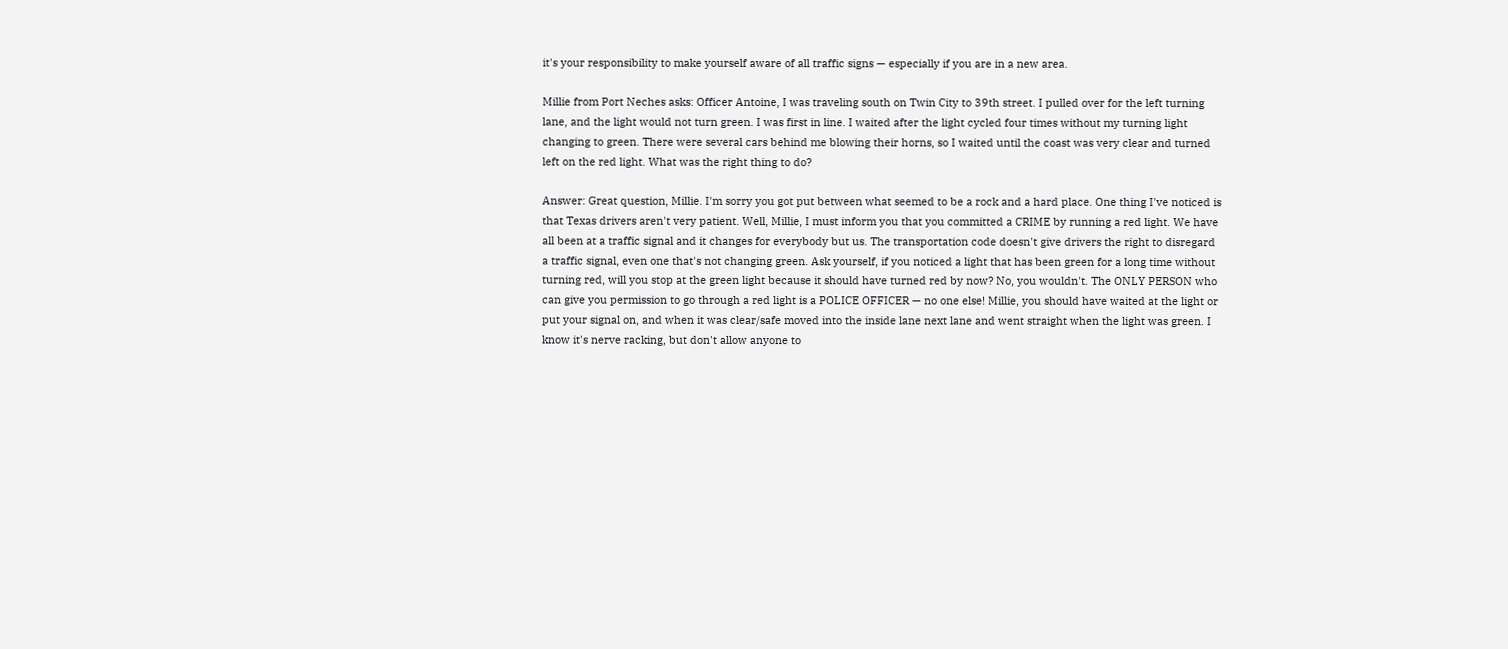it's your responsibility to make yourself aware of all traffic signs — especially if you are in a new area.

Millie from Port Neches asks: Officer Antoine, I was traveling south on Twin City to 39th street. I pulled over for the left turning lane, and the light would not turn green. I was first in line. I waited after the light cycled four times without my turning light changing to green. There were several cars behind me blowing their horns, so I waited until the coast was very clear and turned left on the red light. What was the right thing to do?

Answer: Great question, Millie. I'm sorry you got put between what seemed to be a rock and a hard place. One thing I've noticed is that Texas drivers aren't very patient. Well, Millie, I must inform you that you committed a CRIME by running a red light. We have all been at a traffic signal and it changes for everybody but us. The transportation code doesn't give drivers the right to disregard a traffic signal, even one that's not changing green. Ask yourself, if you noticed a light that has been green for a long time without turning red, will you stop at the green light because it should have turned red by now? No, you wouldn't. The ONLY PERSON who can give you permission to go through a red light is a POLICE OFFICER — no one else! Millie, you should have waited at the light or put your signal on, and when it was clear/safe moved into the inside lane next lane and went straight when the light was green. I know it's nerve racking, but don't allow anyone to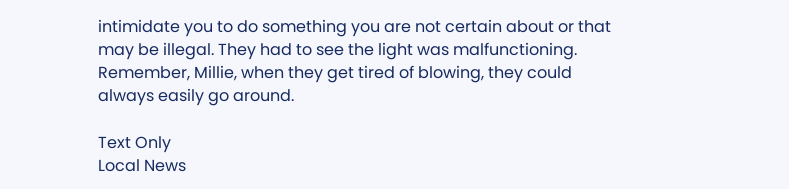intimidate you to do something you are not certain about or that may be illegal. They had to see the light was malfunctioning. Remember, Millie, when they get tired of blowing, they could always easily go around.

Text Only
Local News